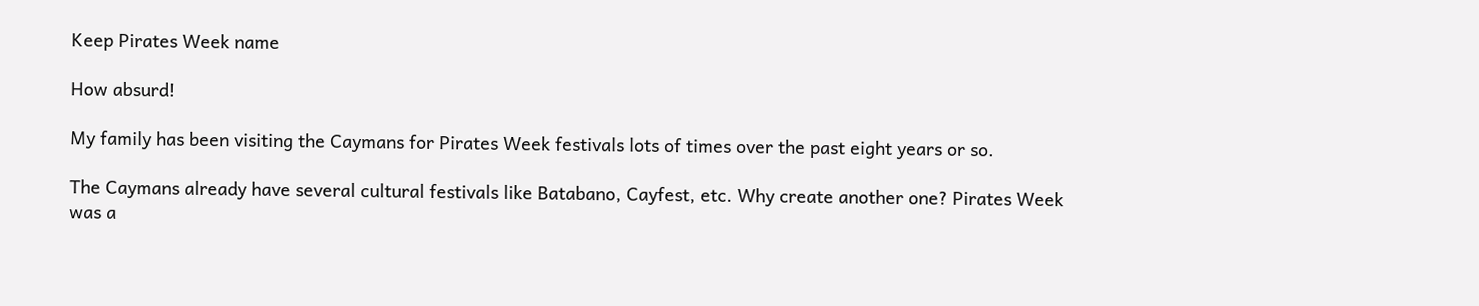Keep Pirates Week name

How absurd!

My family has been visiting the Caymans for Pirates Week festivals lots of times over the past eight years or so.

The Caymans already have several cultural festivals like Batabano, Cayfest, etc. Why create another one? Pirates Week was a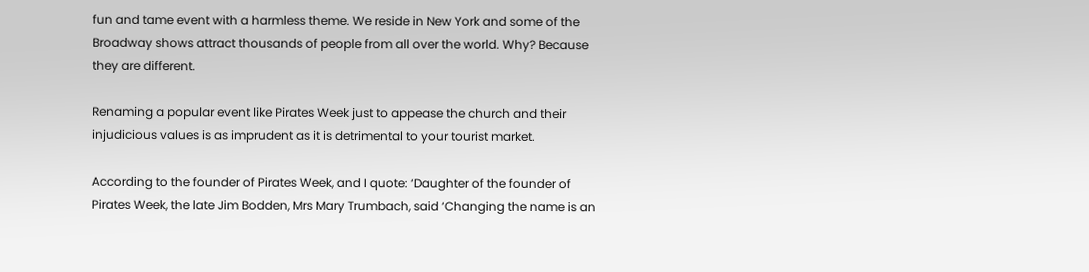fun and tame event with a harmless theme. We reside in New York and some of the Broadway shows attract thousands of people from all over the world. Why? Because they are different.

Renaming a popular event like Pirates Week just to appease the church and their injudicious values is as imprudent as it is detrimental to your tourist market.

According to the founder of Pirates Week, and I quote: ‘Daughter of the founder of Pirates Week, the late Jim Bodden, Mrs Mary Trumbach, said ‘Changing the name is an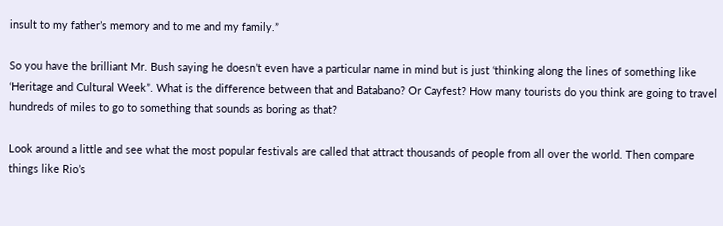insult to my father’s memory and to me and my family.”

So you have the brilliant Mr. Bush saying he doesn’t even have a particular name in mind but is just ‘thinking along the lines of something like ‘Heritage and Cultural Week”. What is the difference between that and Batabano? Or Cayfest? How many tourists do you think are going to travel hundreds of miles to go to something that sounds as boring as that?

Look around a little and see what the most popular festivals are called that attract thousands of people from all over the world. Then compare things like Rio’s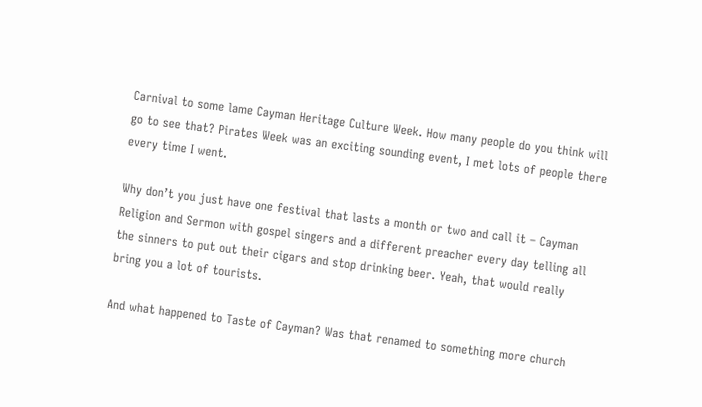Carnival to some lame Cayman Heritage Culture Week. How many people do you think will go to see that? Pirates Week was an exciting sounding event, I met lots of people there every time I went.

Why don’t you just have one festival that lasts a month or two and call it – Cayman Religion and Sermon with gospel singers and a different preacher every day telling all the sinners to put out their cigars and stop drinking beer. Yeah, that would really bring you a lot of tourists.

And what happened to Taste of Cayman? Was that renamed to something more church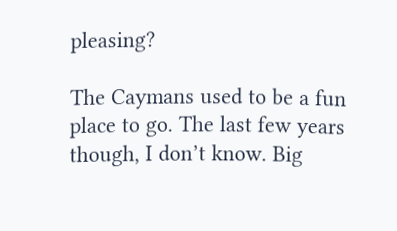pleasing?

The Caymans used to be a fun place to go. The last few years though, I don’t know. Big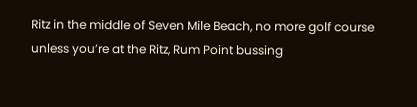Ritz in the middle of Seven Mile Beach, no more golf course unless you’re at the Ritz, Rum Point bussing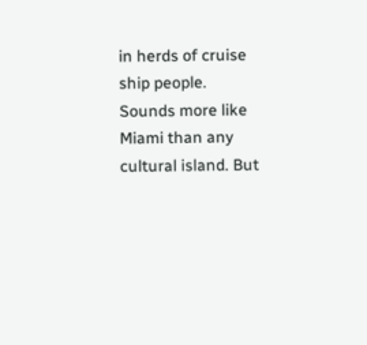in herds of cruise ship people. Sounds more like Miami than any cultural island. But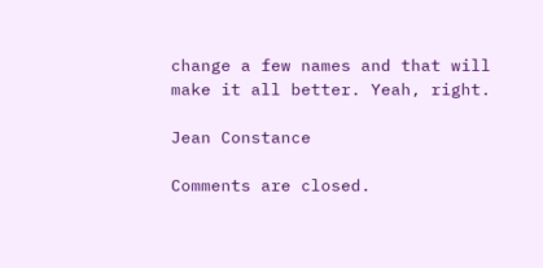change a few names and that will make it all better. Yeah, right.

Jean Constance

Comments are closed.